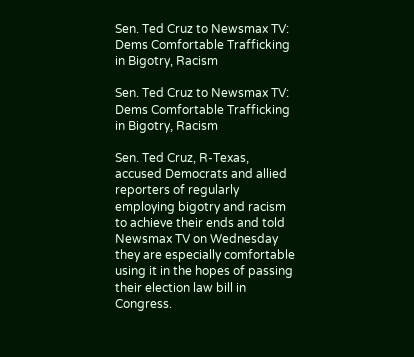Sen. Ted Cruz to Newsmax TV: Dems Comfortable Trafficking in Bigotry, Racism

Sen. Ted Cruz to Newsmax TV: Dems Comfortable Trafficking in Bigotry, Racism

Sen. Ted Cruz, R-Texas, accused Democrats and allied reporters of regularly employing bigotry and racism to achieve their ends and told Newsmax TV on Wednesday they are especially comfortable using it in the hopes of passing their election law bill in Congress.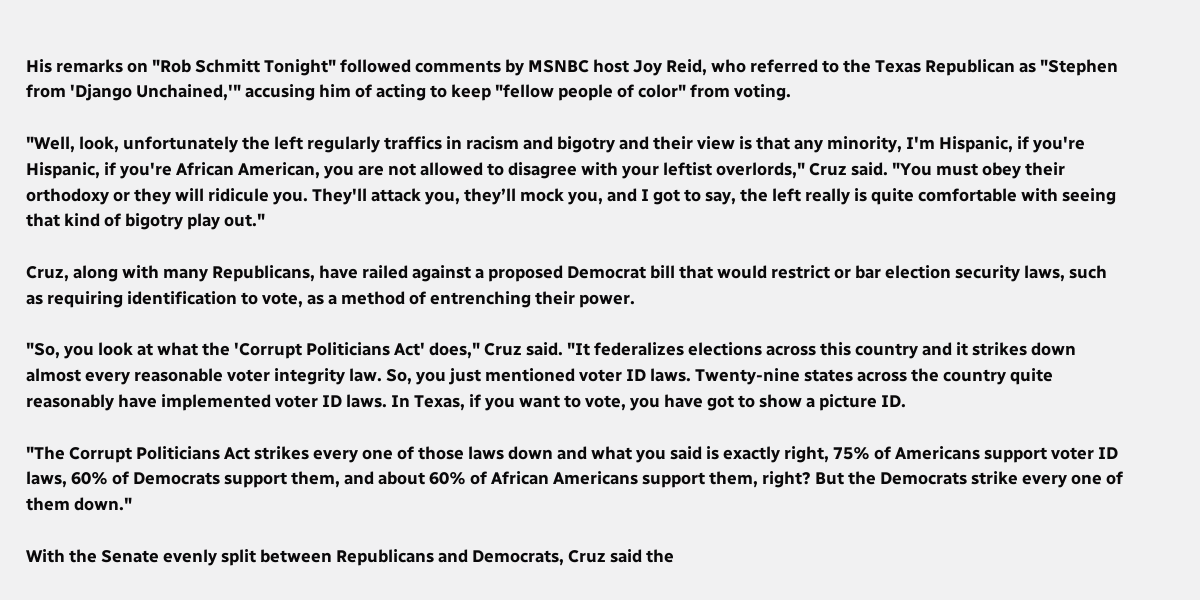His remarks on "Rob Schmitt Tonight" followed comments by MSNBC host Joy Reid, who referred to the Texas Republican as "Stephen from 'Django Unchained,'" accusing him of acting to keep "fellow people of color" from voting.

"Well, look, unfortunately the left regularly traffics in racism and bigotry and their view is that any minority, I'm Hispanic, if you're Hispanic, if you're African American, you are not allowed to disagree with your leftist overlords," Cruz said. "You must obey their orthodoxy or they will ridicule you. They'll attack you, they’ll mock you, and I got to say, the left really is quite comfortable with seeing that kind of bigotry play out."

Cruz, along with many Republicans, have railed against a proposed Democrat bill that would restrict or bar election security laws, such as requiring identification to vote, as a method of entrenching their power.

"So, you look at what the 'Corrupt Politicians Act' does," Cruz said. "It federalizes elections across this country and it strikes down almost every reasonable voter integrity law. So, you just mentioned voter ID laws. Twenty-nine states across the country quite reasonably have implemented voter ID laws. In Texas, if you want to vote, you have got to show a picture ID.

"The Corrupt Politicians Act strikes every one of those laws down and what you said is exactly right, 75% of Americans support voter ID laws, 60% of Democrats support them, and about 60% of African Americans support them, right? But the Democrats strike every one of them down."

With the Senate evenly split between Republicans and Democrats, Cruz said the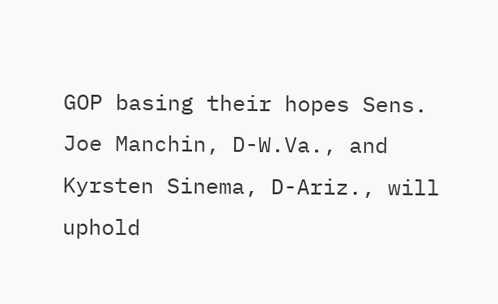GOP basing their hopes Sens. Joe Manchin, D-W.Va., and Kyrsten Sinema, D-Ariz., will uphold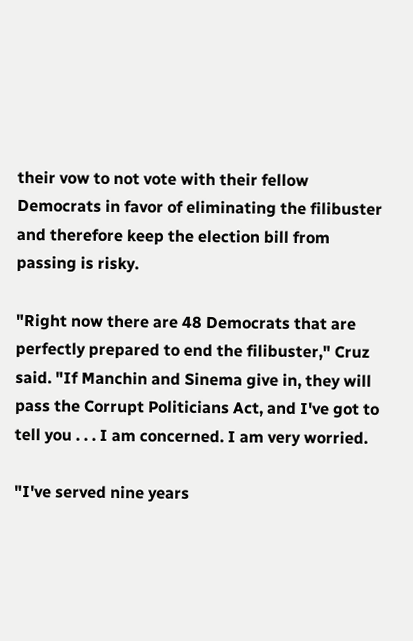their vow to not vote with their fellow Democrats in favor of eliminating the filibuster and therefore keep the election bill from passing is risky.

"Right now there are 48 Democrats that are perfectly prepared to end the filibuster," Cruz said. "If Manchin and Sinema give in, they will pass the Corrupt Politicians Act, and I've got to  tell you . . . I am concerned. I am very worried.

"I've served nine years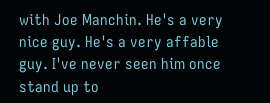with Joe Manchin. He's a very nice guy. He's a very affable guy. I've never seen him once stand up to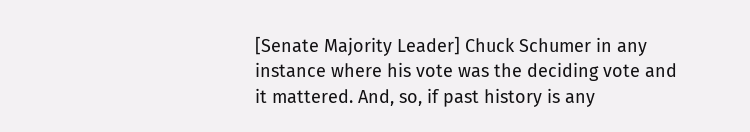[Senate Majority Leader] Chuck Schumer in any instance where his vote was the deciding vote and it mattered. And, so, if past history is any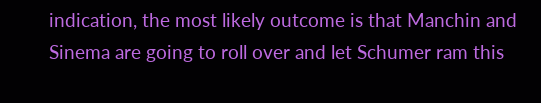indication, the most likely outcome is that Manchin and Sinema are going to roll over and let Schumer ram this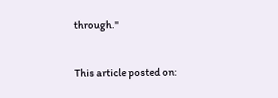through."


This article posted on: